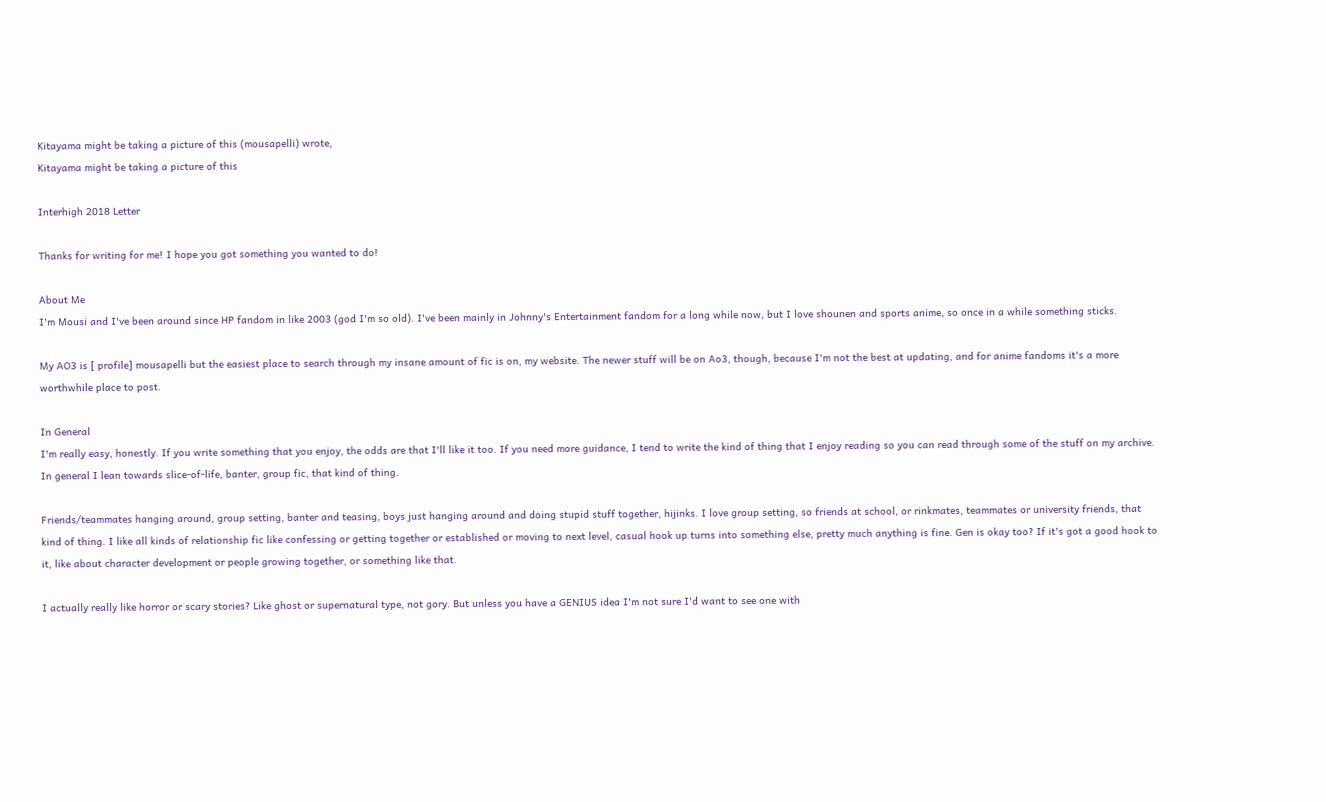Kitayama might be taking a picture of this (mousapelli) wrote,
Kitayama might be taking a picture of this

Interhigh 2018 Letter

Thanks for writing for me! I hope you got something you wanted to do!

About Me
I'm Mousi and I've been around since HP fandom in like 2003 (god I'm so old). I've been mainly in Johnny's Entertainment fandom for a long while now, but I love shounen and sports anime, so once in a while something sticks.

My AO3 is [ profile] mousapelli but the easiest place to search through my insane amount of fic is on, my website. The newer stuff will be on Ao3, though, because I'm not the best at updating, and for anime fandoms it's a more worthwhile place to post.

In General
I'm really easy, honestly. If you write something that you enjoy, the odds are that I'll like it too. If you need more guidance, I tend to write the kind of thing that I enjoy reading so you can read through some of the stuff on my archive. In general I lean towards slice-of-life, banter, group fic, that kind of thing.

Friends/teammates hanging around, group setting, banter and teasing, boys just hanging around and doing stupid stuff together, hijinks. I love group setting, so friends at school, or rinkmates, teammates or university friends, that kind of thing. I like all kinds of relationship fic like confessing or getting together or established or moving to next level, casual hook up turns into something else, pretty much anything is fine. Gen is okay too? If it's got a good hook to it, like about character development or people growing together, or something like that.

I actually really like horror or scary stories? Like ghost or supernatural type, not gory. But unless you have a GENIUS idea I'm not sure I'd want to see one with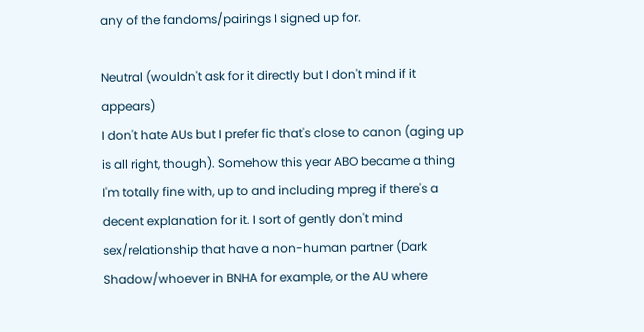any of the fandoms/pairings I signed up for.

Neutral (wouldn't ask for it directly but I don't mind if it appears)
I don't hate AUs but I prefer fic that's close to canon (aging up is all right, though). Somehow this year ABO became a thing I'm totally fine with, up to and including mpreg if there's a decent explanation for it. I sort of gently don't mind sex/relationship that have a non-human partner (Dark Shadow/whoever in BNHA for example, or the AU where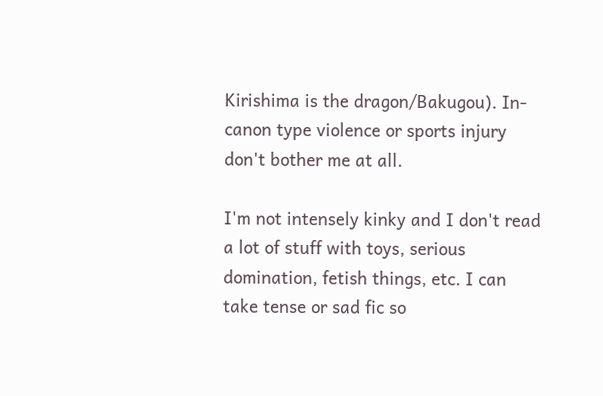Kirishima is the dragon/Bakugou). In-canon type violence or sports injury don't bother me at all.

I'm not intensely kinky and I don't read a lot of stuff with toys, serious domination, fetish things, etc. I can take tense or sad fic so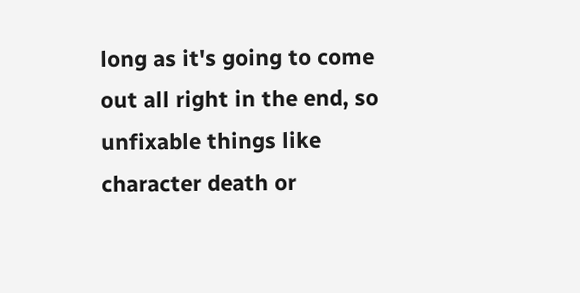long as it's going to come out all right in the end, so unfixable things like character death or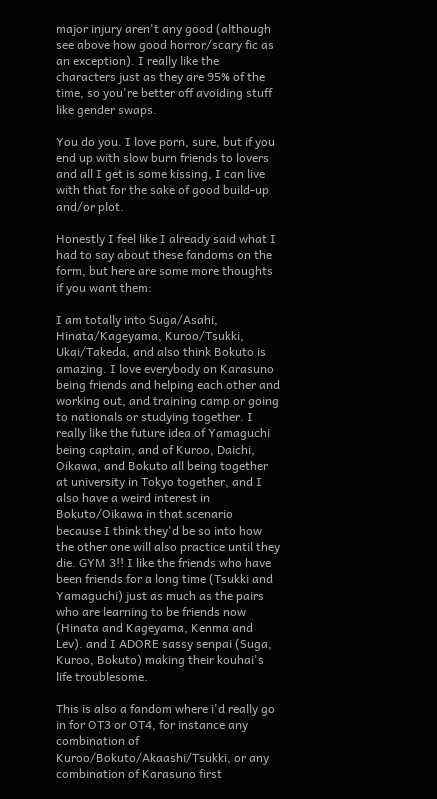major injury aren't any good (although see above how good horror/scary fic as an exception). I really like the characters just as they are 95% of the time, so you're better off avoiding stuff like gender swaps.

You do you. I love porn, sure, but if you end up with slow burn friends to lovers and all I get is some kissing, I can live with that for the sake of good build-up and/or plot.

Honestly I feel like I already said what I had to say about these fandoms on the form, but here are some more thoughts if you want them:

I am totally into Suga/Asahi, Hinata/Kageyama, Kuroo/Tsukki, Ukai/Takeda, and also think Bokuto is amazing. I love everybody on Karasuno being friends and helping each other and working out, and training camp or going to nationals or studying together. I really like the future idea of Yamaguchi being captain, and of Kuroo, Daichi, Oikawa, and Bokuto all being together at university in Tokyo together, and I also have a weird interest in Bokuto/Oikawa in that scenario because I think they'd be so into how the other one will also practice until they die. GYM 3!! I like the friends who have been friends for a long time (Tsukki and Yamaguchi) just as much as the pairs who are learning to be friends now (Hinata and Kageyama, Kenma and Lev). and I ADORE sassy senpai (Suga, Kuroo, Bokuto) making their kouhai's life troublesome.

This is also a fandom where i'd really go in for OT3 or OT4, for instance any combination of Kuroo/Bokuto/Akaashi/Tsukki, or any combination of Karasuno first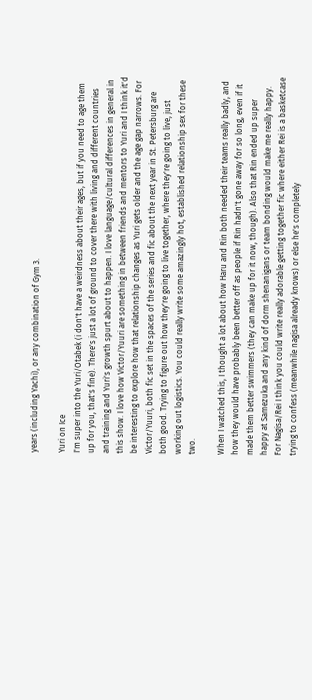years (including Yachi), or any combination of Gym 3.

Yuri on Ice
I'm super into the Yuri/Otabek (i don't have a weirdness about their ages, but if you need to age them up for you, that's fine). There's just a lot of ground to cover there with living and different countries and training and Yuri's growth spurt about to happen. I love language/cultural differences in general in this show. I love how Victor/Yuuri are something in between friends and mentors to Yuri and I think it'd be interesting to explore how that relationship changes as Yuri gets older and the age gap narrows. For Victor/Yuuri, both fic set in the spaces of the series and fic about the next year in St. Petersburg are both good. Trying to figure out how they're going to live together, where they're going to live, just working out logistics. You could really write some amazingly hot, established relationship sex for these two.

When I watched this, I thought a lot about how Haru and Rin both needed their teams really badly, and how they would have probably been better off as people if Rin hadn't gone away for so long, even if it made them better swimmers (they can make up for it now, though). Also that Rin ended up super happy at Samezuka and any kind of dorm shenanigans or team bonding would make me really happy. For Nagisa/Rei I think you could write really adorable getting together fic where either Rei is a basketcase trying to confess (meanwhile nagisa already knows) or else he's completely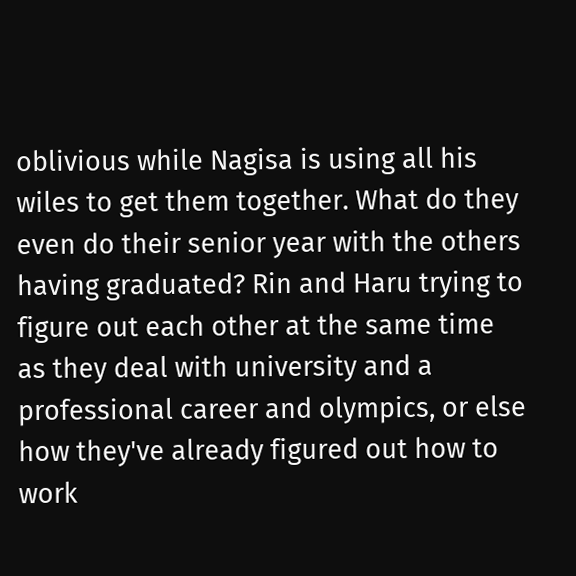oblivious while Nagisa is using all his wiles to get them together. What do they even do their senior year with the others having graduated? Rin and Haru trying to figure out each other at the same time as they deal with university and a professional career and olympics, or else how they've already figured out how to work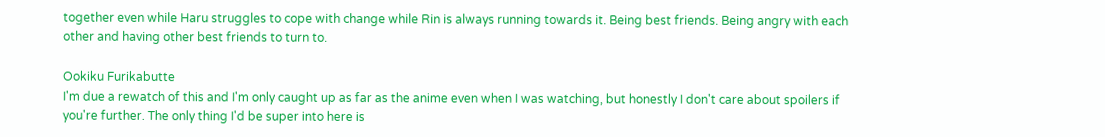together even while Haru struggles to cope with change while Rin is always running towards it. Being best friends. Being angry with each other and having other best friends to turn to.

Ookiku Furikabutte
I'm due a rewatch of this and I'm only caught up as far as the anime even when I was watching, but honestly I don't care about spoilers if you're further. The only thing I'd be super into here is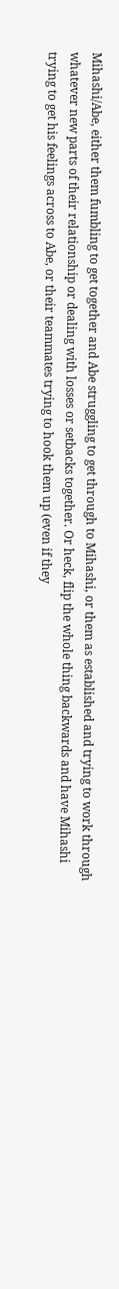Mihashi/Abe, either them fumbling to get together and Abe struggling to get through to Mihashi, or them as established and trying to work through whatever new parts of their relationship or dealing with losses or setbacks together. Or heck, flip the whole thing backwards and have Mihashi trying to get his feelings across to Abe, or their teammates trying to hook them up (even if they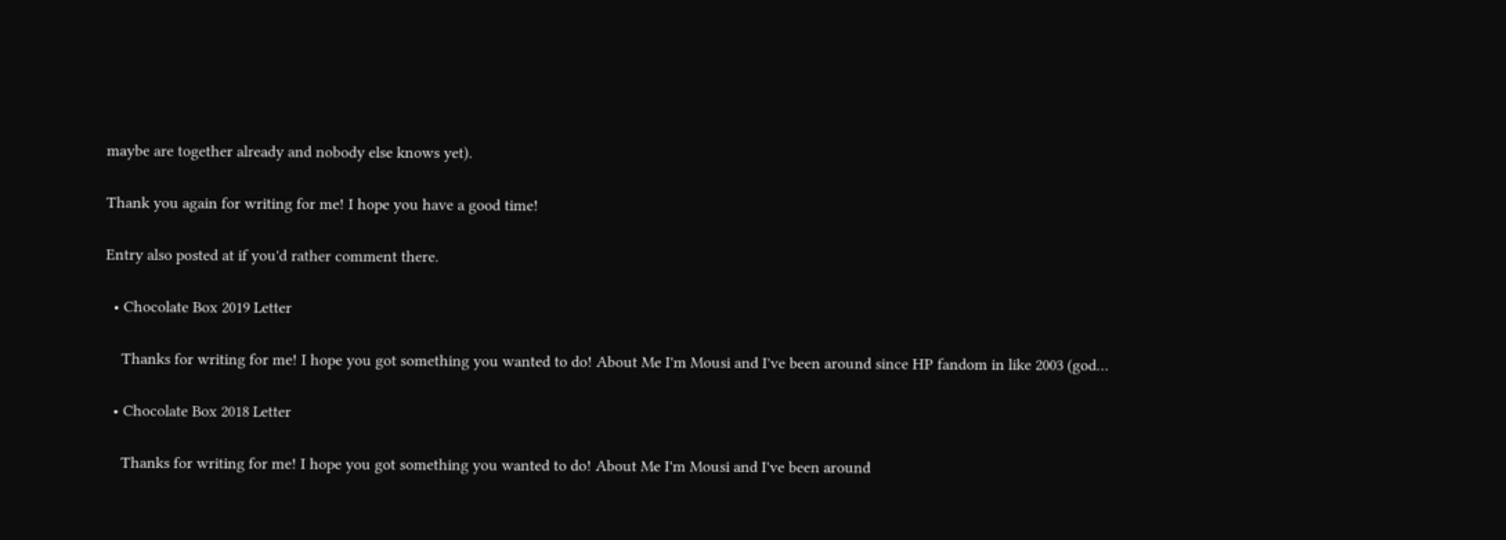maybe are together already and nobody else knows yet).

Thank you again for writing for me! I hope you have a good time!

Entry also posted at if you'd rather comment there.

  • Chocolate Box 2019 Letter

    Thanks for writing for me! I hope you got something you wanted to do! About Me I'm Mousi and I've been around since HP fandom in like 2003 (god…

  • Chocolate Box 2018 Letter

    Thanks for writing for me! I hope you got something you wanted to do! About Me I'm Mousi and I've been around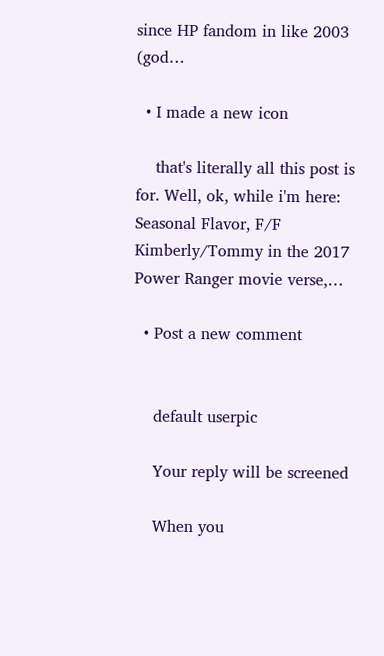since HP fandom in like 2003 (god…

  • I made a new icon

    that's literally all this post is for. Well, ok, while i'm here: Seasonal Flavor, F/F Kimberly/Tommy in the 2017 Power Ranger movie verse,…

  • Post a new comment


    default userpic

    Your reply will be screened

    When you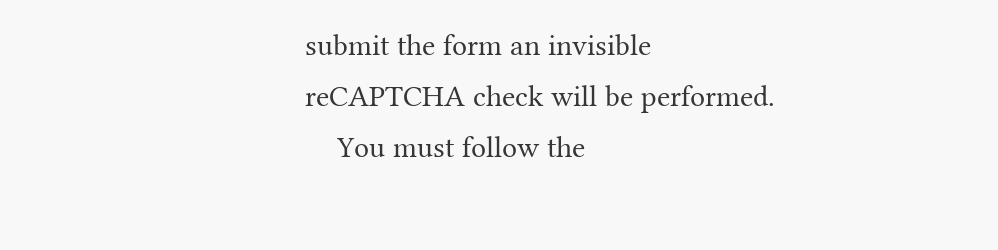submit the form an invisible reCAPTCHA check will be performed.
    You must follow the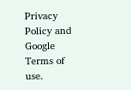Privacy Policy and Google Terms of use.